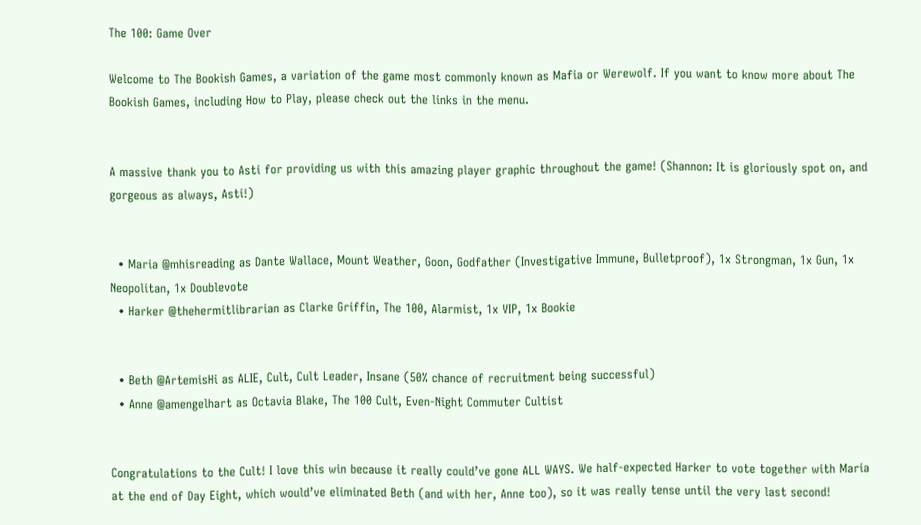The 100: Game Over

Welcome to The Bookish Games, a variation of the game most commonly known as Mafia or Werewolf. If you want to know more about The Bookish Games, including How to Play, please check out the links in the menu.


A massive thank you to Asti for providing us with this amazing player graphic throughout the game! (Shannon: It is gloriously spot on, and gorgeous as always, Asti!)


  • Maria @mhisreading as Dante Wallace, Mount Weather, Goon, Godfather (Investigative Immune, Bulletproof), 1x Strongman, 1x Gun, 1x Neopolitan, 1x Doublevote
  • Harker @thehermitlibrarian as Clarke Griffin, The 100, Alarmist, 1x VIP, 1x Bookie


  • Beth @ArtemisHi as ALIE, Cult, Cult Leader, Insane (50% chance of recruitment being successful)
  • Anne @amengelhart as Octavia Blake, The 100 Cult, Even-Night Commuter Cultist


Congratulations to the Cult! I love this win because it really could’ve gone ALL WAYS. We half-expected Harker to vote together with Maria at the end of Day Eight, which would’ve eliminated Beth (and with her, Anne too), so it was really tense until the very last second!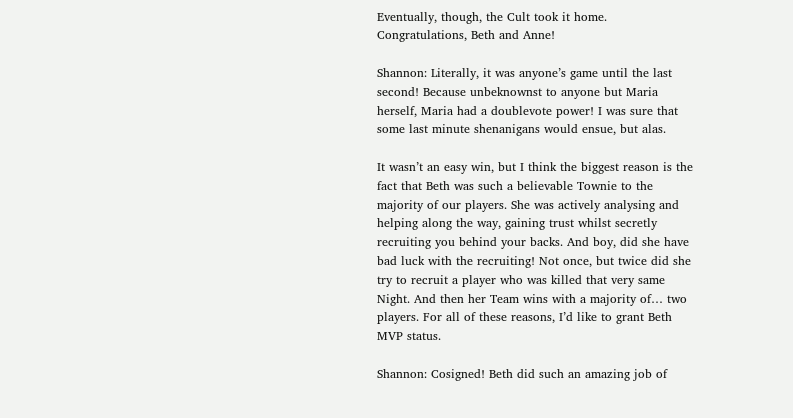Eventually, though, the Cult took it home. Congratulations, Beth and Anne!

Shannon: Literally, it was anyone’s game until the last second! Because unbeknownst to anyone but Maria herself, Maria had a doublevote power! I was sure that some last minute shenanigans would ensue, but alas.

It wasn’t an easy win, but I think the biggest reason is the fact that Beth was such a believable Townie to the majority of our players. She was actively analysing and helping along the way, gaining trust whilst secretly recruiting you behind your backs. And boy, did she have bad luck with the recruiting! Not once, but twice did she try to recruit a player who was killed that very same Night. And then her Team wins with a majority of… two players. For all of these reasons, I’d like to grant Beth MVP status.

Shannon: Cosigned! Beth did such an amazing job of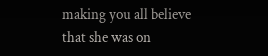making you all believe that she was on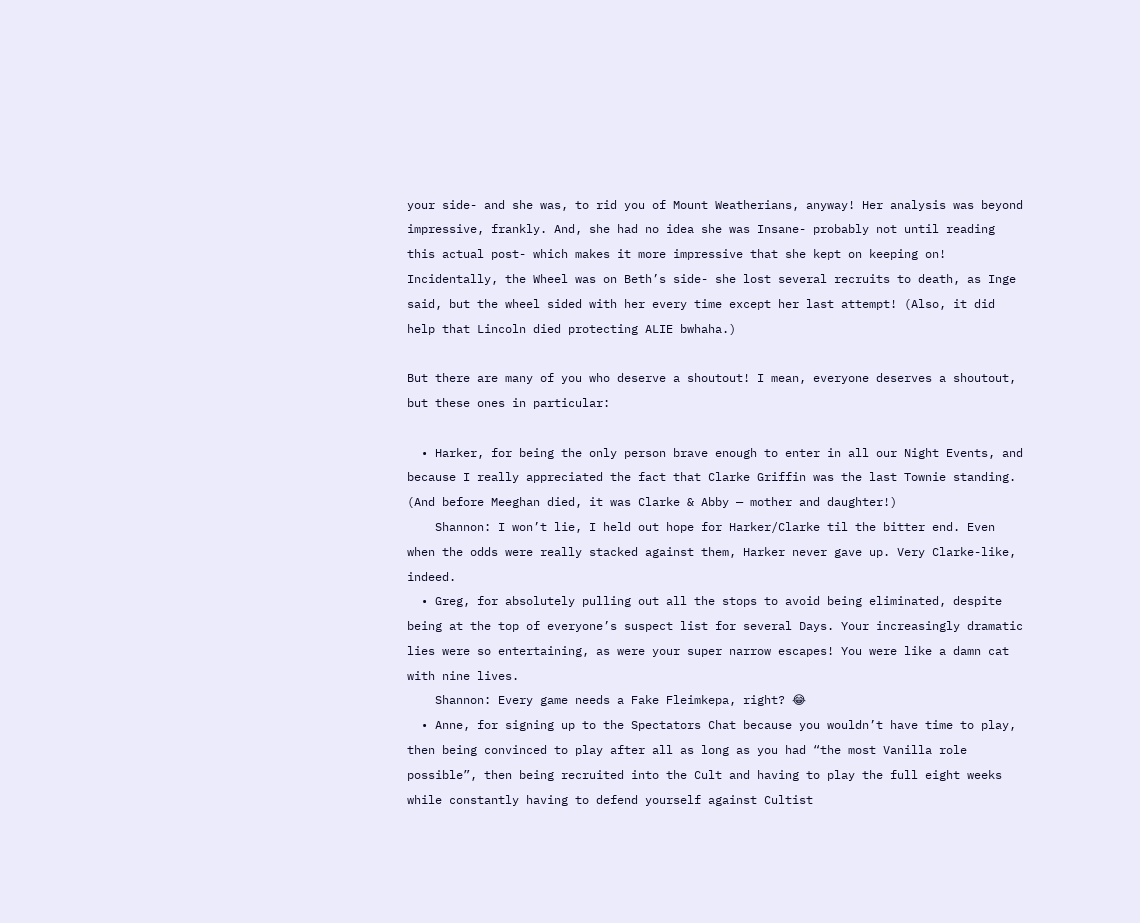your side- and she was, to rid you of Mount Weatherians, anyway! Her analysis was beyond impressive, frankly. And, she had no idea she was Insane- probably not until reading this actual post- which makes it more impressive that she kept on keeping on! Incidentally, the Wheel was on Beth’s side- she lost several recruits to death, as Inge said, but the wheel sided with her every time except her last attempt! (Also, it did help that Lincoln died protecting ALIE bwhaha.)

But there are many of you who deserve a shoutout! I mean, everyone deserves a shoutout, but these ones in particular:

  • Harker, for being the only person brave enough to enter in all our Night Events, and because I really appreciated the fact that Clarke Griffin was the last Townie standing. (And before Meeghan died, it was Clarke & Abby — mother and daughter!)
    Shannon: I won’t lie, I held out hope for Harker/Clarke til the bitter end. Even when the odds were really stacked against them, Harker never gave up. Very Clarke-like, indeed.
  • Greg, for absolutely pulling out all the stops to avoid being eliminated, despite being at the top of everyone’s suspect list for several Days. Your increasingly dramatic lies were so entertaining, as were your super narrow escapes! You were like a damn cat with nine lives.
    Shannon: Every game needs a Fake Fleimkepa, right? 😂
  • Anne, for signing up to the Spectators Chat because you wouldn’t have time to play, then being convinced to play after all as long as you had “the most Vanilla role possible”, then being recruited into the Cult and having to play the full eight weeks while constantly having to defend yourself against Cultist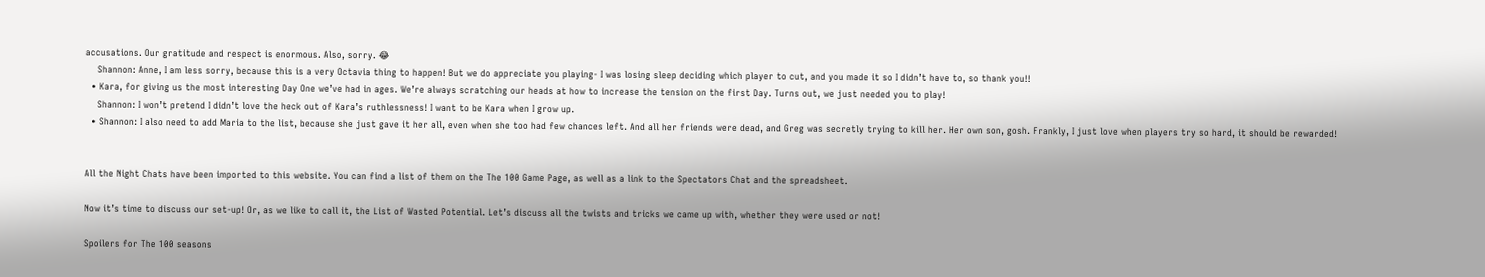accusations. Our gratitude and respect is enormous. Also, sorry. 😂
    Shannon: Anne, I am less sorry, because this is a very Octavia thing to happen! But we do appreciate you playing- I was losing sleep deciding which player to cut, and you made it so I didn’t have to, so thank you!!
  • Kara, for giving us the most interesting Day One we’ve had in ages. We’re always scratching our heads at how to increase the tension on the first Day. Turns out, we just needed you to play!
    Shannon: I won’t pretend I didn’t love the heck out of Kara’s ruthlessness! I want to be Kara when I grow up.
  • Shannon: I also need to add Maria to the list, because she just gave it her all, even when she too had few chances left. And all her friends were dead, and Greg was secretly trying to kill her. Her own son, gosh. Frankly, I just love when players try so hard, it should be rewarded!


All the Night Chats have been imported to this website. You can find a list of them on the The 100 Game Page, as well as a link to the Spectators Chat and the spreadsheet.

Now it’s time to discuss our set-up! Or, as we like to call it, the List of Wasted Potential. Let’s discuss all the twists and tricks we came up with, whether they were used or not!

Spoilers for The 100 seasons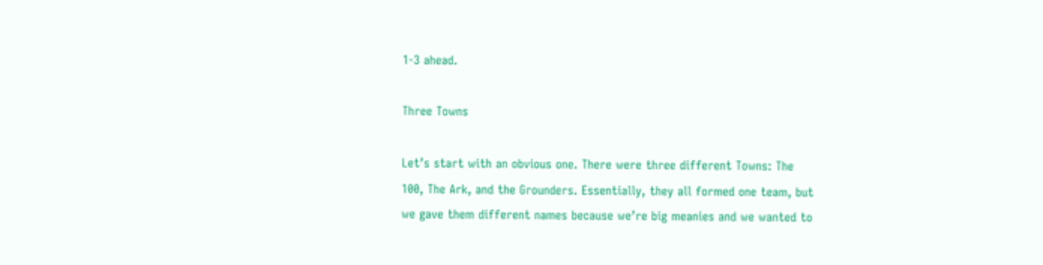1-3 ahead.

Three Towns

Let’s start with an obvious one. There were three different Towns: The 100, The Ark, and the Grounders. Essentially, they all formed one team, but we gave them different names because we’re big meanies and we wanted to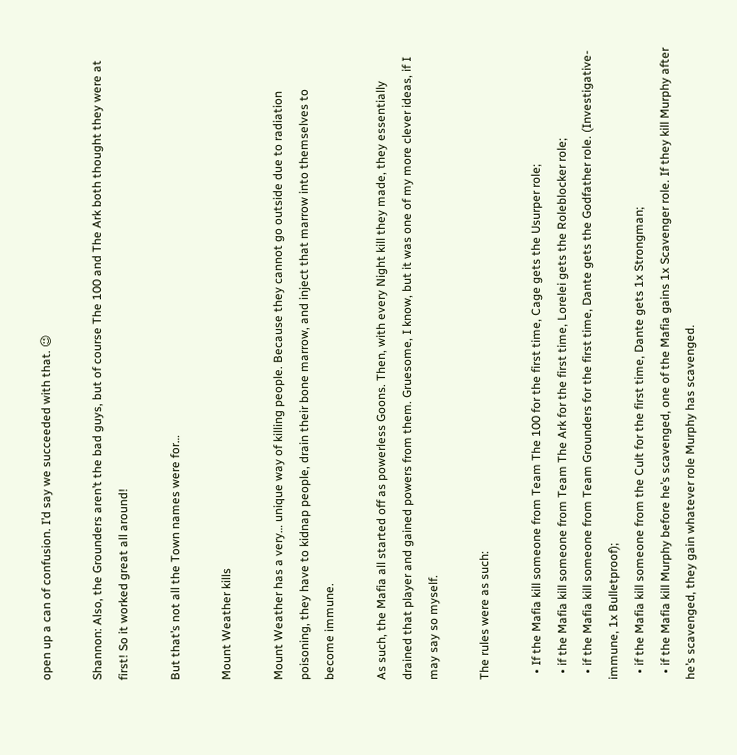open up a can of confusion. I’d say we succeeded with that. 😉

Shannon: Also, the Grounders aren’t the bad guys, but of course The 100 and The Ark both thought they were at first! So it worked great all around!

But that’s not all the Town names were for…

Mount Weather kills

Mount Weather has a very… unique way of killing people. Because they cannot go outside due to radiation poisoning, they have to kidnap people, drain their bone marrow, and inject that marrow into themselves to become immune.

As such, the Mafia all started off as powerless Goons. Then, with every Night kill they made, they essentially drained that player and gained powers from them. Gruesome, I know, but it was one of my more clever ideas, if I may say so myself.

The rules were as such:

  • If the Mafia kill someone from Team The 100 for the first time, Cage gets the Usurper role;
  • if the Mafia kill someone from Team The Ark for the first time, Lorelei gets the Roleblocker role;
  • if the Mafia kill someone from Team Grounders for the first time, Dante gets the Godfather role. (Investigative-immune, 1x Bulletproof);
  • if the Mafia kill someone from the Cult for the first time, Dante gets 1x Strongman;
  • if the Mafia kill Murphy before he’s scavenged, one of the Mafia gains 1x Scavenger role. If they kill Murphy after he’s scavenged, they gain whatever role Murphy has scavenged.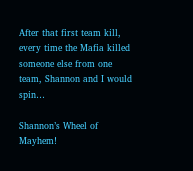After that first team kill, every time the Mafia killed someone else from one team, Shannon and I would spin…

Shannon’s Wheel of Mayhem!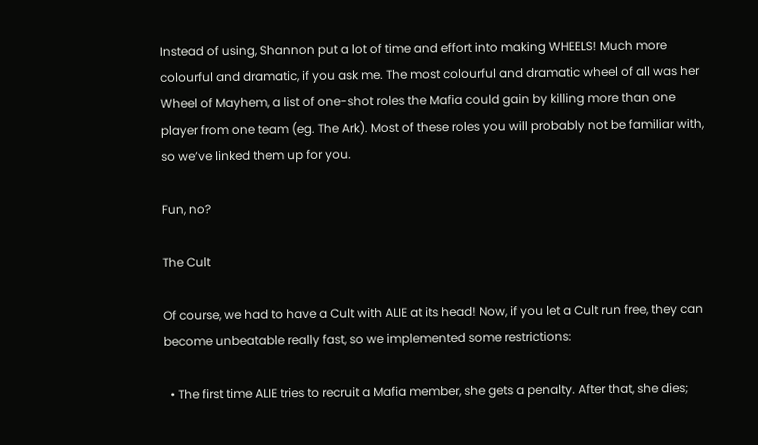Instead of using, Shannon put a lot of time and effort into making WHEELS! Much more colourful and dramatic, if you ask me. The most colourful and dramatic wheel of all was her Wheel of Mayhem, a list of one-shot roles the Mafia could gain by killing more than one player from one team (eg. The Ark). Most of these roles you will probably not be familiar with, so we’ve linked them up for you.

Fun, no?

The Cult

Of course, we had to have a Cult with ALIE at its head! Now, if you let a Cult run free, they can become unbeatable really fast, so we implemented some restrictions:

  • The first time ALIE tries to recruit a Mafia member, she gets a penalty. After that, she dies;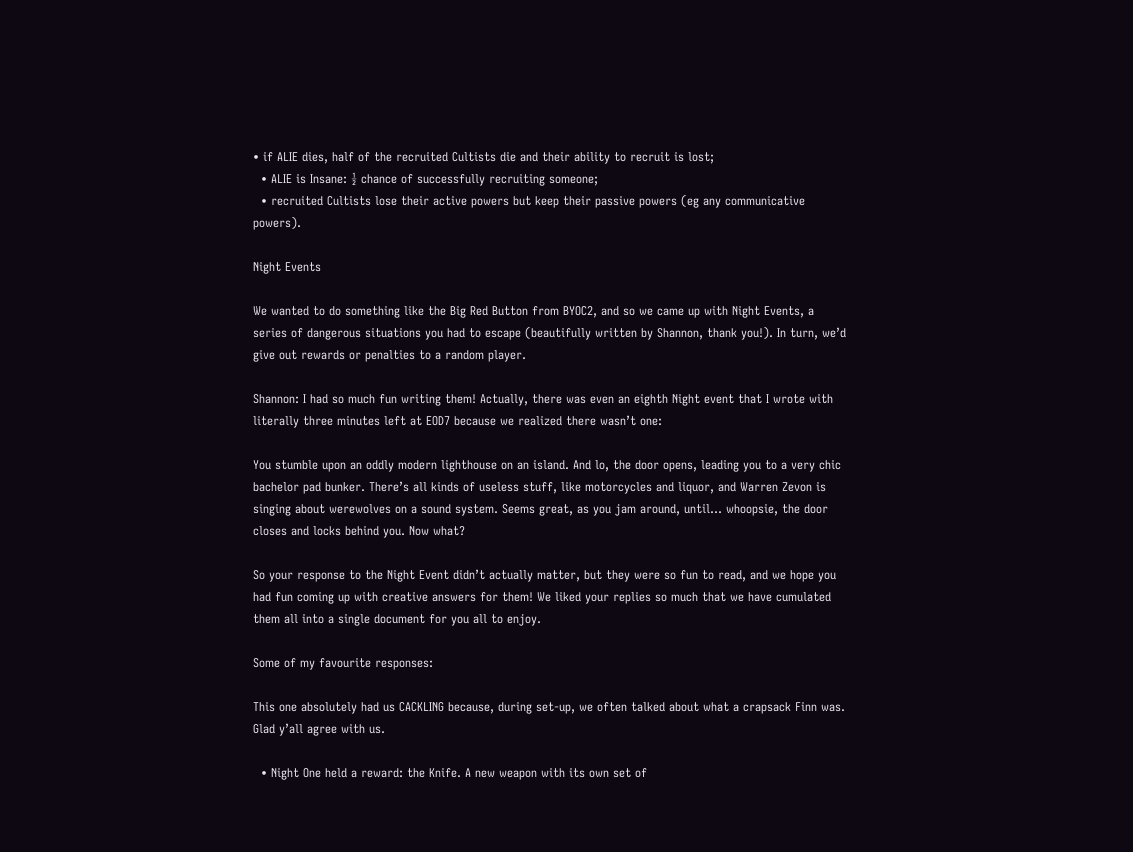• if ALIE dies, half of the recruited Cultists die and their ability to recruit is lost;
  • ALIE is Insane: ½ chance of successfully recruiting someone;
  • recruited Cultists lose their active powers but keep their passive powers (eg any communicative powers).

Night Events

We wanted to do something like the Big Red Button from BYOC2, and so we came up with Night Events, a series of dangerous situations you had to escape (beautifully written by Shannon, thank you!). In turn, we’d give out rewards or penalties to a random player.

Shannon: I had so much fun writing them! Actually, there was even an eighth Night event that I wrote with literally three minutes left at EOD7 because we realized there wasn’t one:

You stumble upon an oddly modern lighthouse on an island. And lo, the door opens, leading you to a very chic bachelor pad bunker. There’s all kinds of useless stuff, like motorcycles and liquor, and Warren Zevon is singing about werewolves on a sound system. Seems great, as you jam around, until… whoopsie, the door closes and locks behind you. Now what?

So your response to the Night Event didn’t actually matter, but they were so fun to read, and we hope you had fun coming up with creative answers for them! We liked your replies so much that we have cumulated them all into a single document for you all to enjoy.

Some of my favourite responses:

This one absolutely had us CACKLING because, during set-up, we often talked about what a crapsack Finn was. Glad y’all agree with us.

  • Night One held a reward: the Knife. A new weapon with its own set of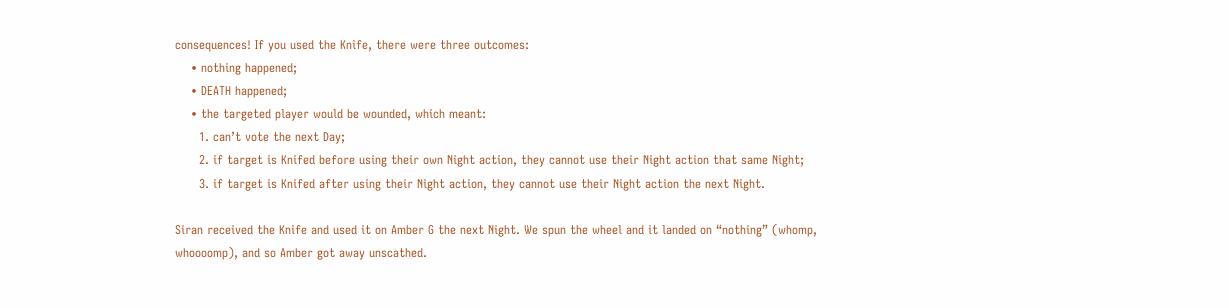consequences! If you used the Knife, there were three outcomes:
    • nothing happened;
    • DEATH happened;
    • the targeted player would be wounded, which meant:
      1. can’t vote the next Day;
      2. if target is Knifed before using their own Night action, they cannot use their Night action that same Night;
      3. if target is Knifed after using their Night action, they cannot use their Night action the next Night.

Siran received the Knife and used it on Amber G the next Night. We spun the wheel and it landed on “nothing” (whomp, whoooomp), and so Amber got away unscathed.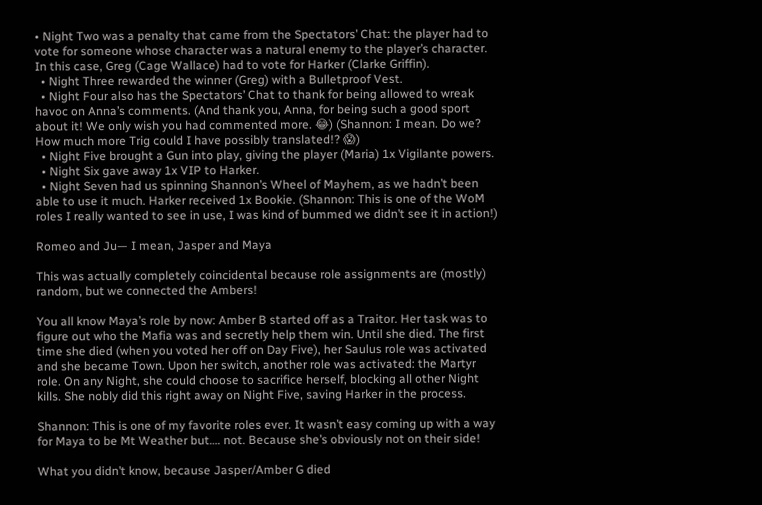• Night Two was a penalty that came from the Spectators’ Chat: the player had to vote for someone whose character was a natural enemy to the player’s character. In this case, Greg (Cage Wallace) had to vote for Harker (Clarke Griffin).
  • Night Three rewarded the winner (Greg) with a Bulletproof Vest.
  • Night Four also has the Spectators’ Chat to thank for being allowed to wreak havoc on Anna’s comments. (And thank you, Anna, for being such a good sport about it! We only wish you had commented more. 😂) (Shannon: I mean. Do we? How much more Trig could I have possibly translated!? 😱)
  • Night Five brought a Gun into play, giving the player (Maria) 1x Vigilante powers.
  • Night Six gave away 1x VIP to Harker.
  • Night Seven had us spinning Shannon’s Wheel of Mayhem, as we hadn’t been able to use it much. Harker received 1x Bookie. (Shannon: This is one of the WoM roles I really wanted to see in use, I was kind of bummed we didn’t see it in action!)

Romeo and Ju— I mean, Jasper and Maya

This was actually completely coincidental because role assignments are (mostly) random, but we connected the Ambers!

You all know Maya’s role by now: Amber B started off as a Traitor. Her task was to figure out who the Mafia was and secretly help them win. Until she died. The first time she died (when you voted her off on Day Five), her Saulus role was activated and she became Town. Upon her switch, another role was activated: the Martyr role. On any Night, she could choose to sacrifice herself, blocking all other Night kills. She nobly did this right away on Night Five, saving Harker in the process.

Shannon: This is one of my favorite roles ever. It wasn’t easy coming up with a way for Maya to be Mt Weather but…. not. Because she’s obviously not on their side!

What you didn’t know, because Jasper/Amber G died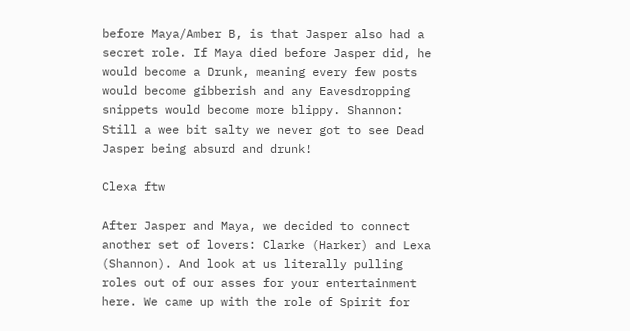before Maya/Amber B, is that Jasper also had a secret role. If Maya died before Jasper did, he would become a Drunk, meaning every few posts would become gibberish and any Eavesdropping snippets would become more blippy. Shannon: Still a wee bit salty we never got to see Dead Jasper being absurd and drunk!

Clexa ftw

After Jasper and Maya, we decided to connect another set of lovers: Clarke (Harker) and Lexa (Shannon). And look at us literally pulling roles out of our asses for your entertainment here. We came up with the role of Spirit for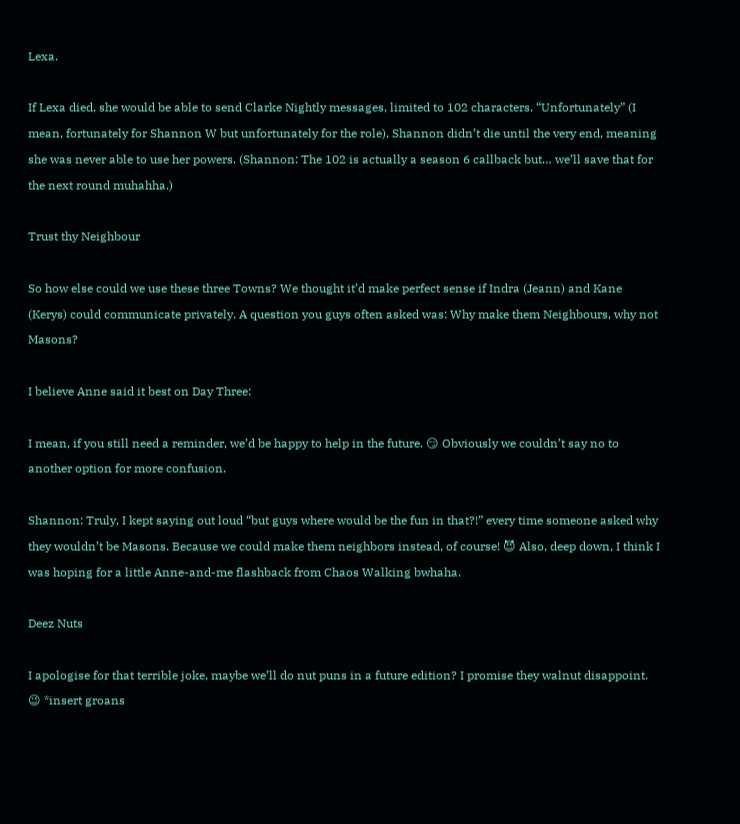Lexa.

If Lexa died, she would be able to send Clarke Nightly messages, limited to 102 characters. “Unfortunately” (I mean, fortunately for Shannon W but unfortunately for the role), Shannon didn’t die until the very end, meaning she was never able to use her powers. (Shannon: The 102 is actually a season 6 callback but… we’ll save that for the next round muhahha.)

Trust thy Neighbour

So how else could we use these three Towns? We thought it’d make perfect sense if Indra (Jeann) and Kane (Kerys) could communicate privately. A question you guys often asked was: Why make them Neighbours, why not Masons?

I believe Anne said it best on Day Three:

I mean, if you still need a reminder, we’d be happy to help in the future. 😏 Obviously we couldn’t say no to another option for more confusion.

Shannon: Truly, I kept saying out loud “but guys where would be the fun in that?!” every time someone asked why they wouldn’t be Masons. Because we could make them neighbors instead, of course! 😈 Also, deep down, I think I was hoping for a little Anne-and-me flashback from Chaos Walking bwhaha.

Deez Nuts

I apologise for that terrible joke, maybe we’ll do nut puns in a future edition? I promise they walnut disappoint. 😉 *insert groans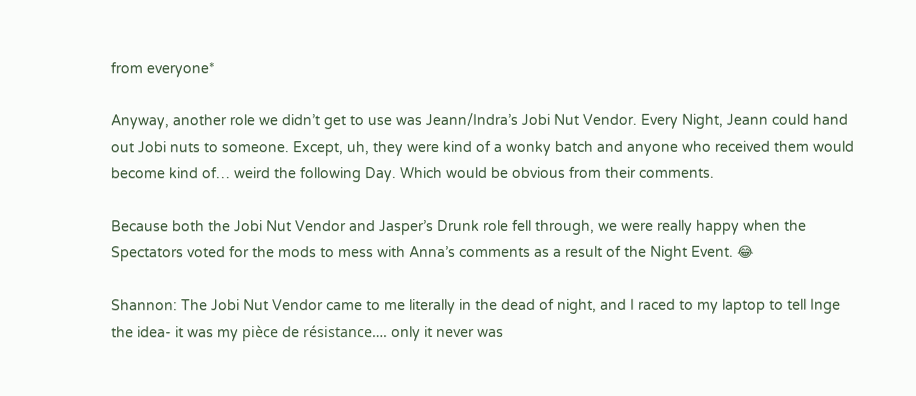from everyone*

Anyway, another role we didn’t get to use was Jeann/Indra’s Jobi Nut Vendor. Every Night, Jeann could hand out Jobi nuts to someone. Except, uh, they were kind of a wonky batch and anyone who received them would become kind of… weird the following Day. Which would be obvious from their comments.

Because both the Jobi Nut Vendor and Jasper’s Drunk role fell through, we were really happy when the Spectators voted for the mods to mess with Anna’s comments as a result of the Night Event. 😂

Shannon: The Jobi Nut Vendor came to me literally in the dead of night, and I raced to my laptop to tell Inge the idea- it was my pièce de résistance…. only it never was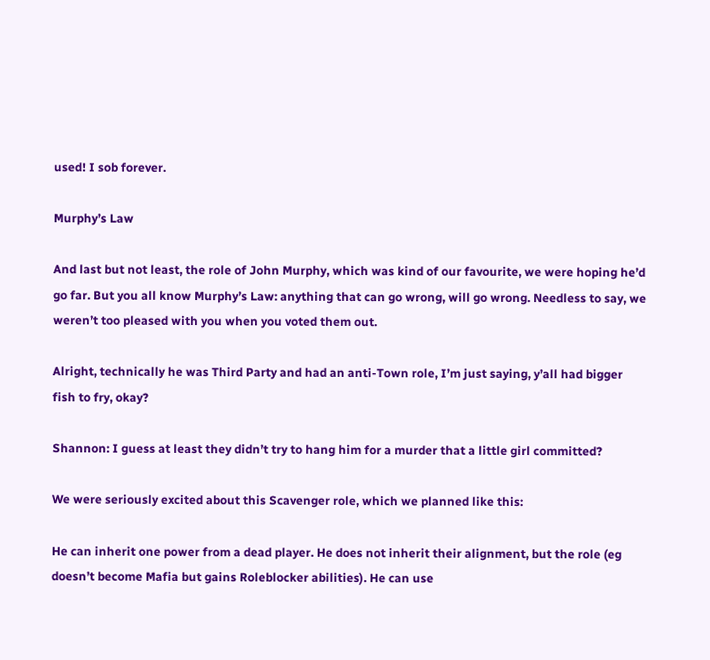used! I sob forever.

Murphy’s Law

And last but not least, the role of John Murphy, which was kind of our favourite, we were hoping he’d go far. But you all know Murphy’s Law: anything that can go wrong, will go wrong. Needless to say, we weren’t too pleased with you when you voted them out.

Alright, technically he was Third Party and had an anti-Town role, I’m just saying, y’all had bigger fish to fry, okay?

Shannon: I guess at least they didn’t try to hang him for a murder that a little girl committed?

We were seriously excited about this Scavenger role, which we planned like this:

He can inherit one power from a dead player. He does not inherit their alignment, but the role (eg doesn’t become Mafia but gains Roleblocker abilities). He can use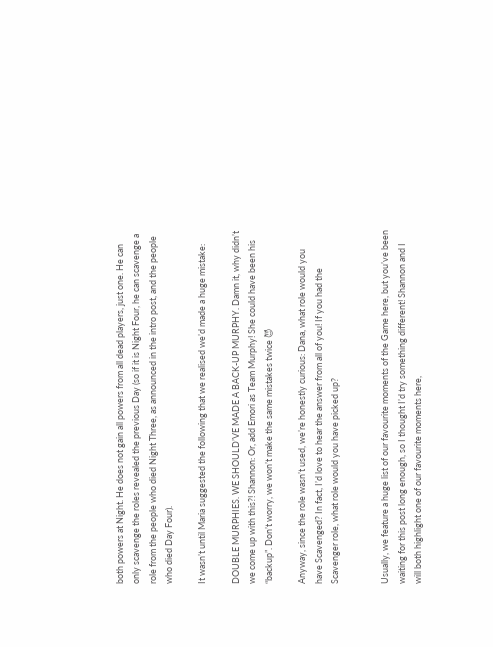both powers at Night. He does not gain all powers from all dead players, just one. He can only scavenge the roles revealed the previous Day (so if it is Night Four, he can scavenge a role from the people who died Night Three, as announced in the intro post, and the people who died Day Four).

It wasn’t until Maria suggested the following that we realised we’d made a huge mistake:

DOUBLE MURPHIES. WE SHOULD’VE MADE A BACK-UP MURPHY. Damn it, why didn’t we come up with this?! Shannon: Or, add Emori as Team Murphy! She could have been his “backup”. Don’t worry, we won’t make the same mistakes twice 😈

Anyway, since the role wasn’t used, we’re honestly curious: Dana, what role would you have Scavenged? In fact, I’d love to hear the answer from all of you! If you had the Scavenger role, what role would you have picked up?


Usually, we feature a huge list of our favourite moments of the Game here, but you’ve been waiting for this post long enough, so I thought I’d try something different! Shannon and I will both highlight one of our favourite moments here,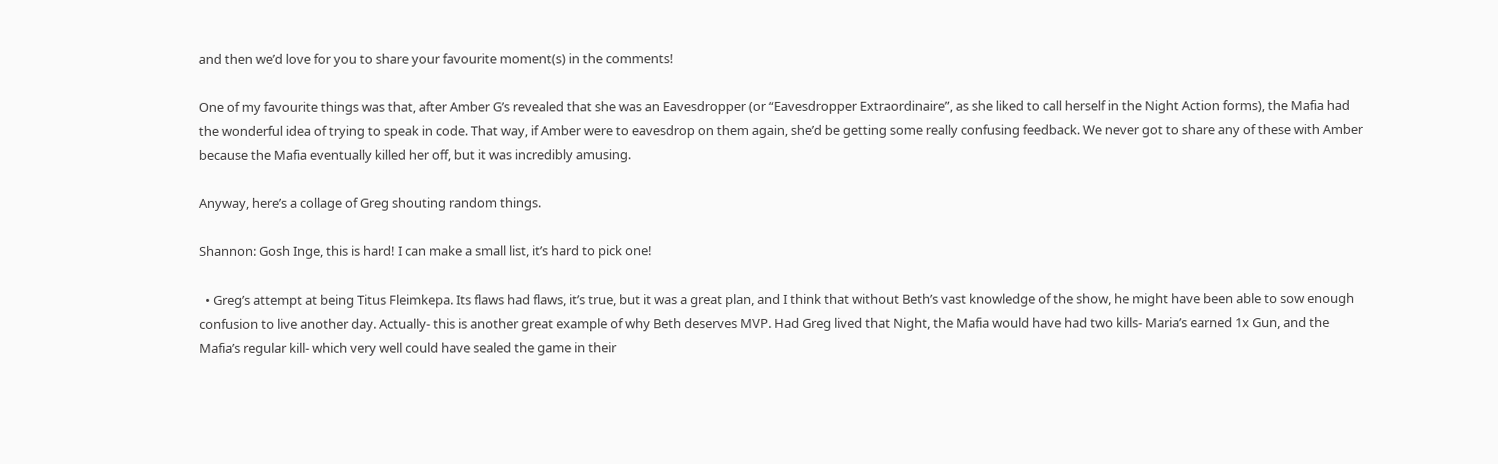and then we’d love for you to share your favourite moment(s) in the comments!

One of my favourite things was that, after Amber G’s revealed that she was an Eavesdropper (or “Eavesdropper Extraordinaire”, as she liked to call herself in the Night Action forms), the Mafia had the wonderful idea of trying to speak in code. That way, if Amber were to eavesdrop on them again, she’d be getting some really confusing feedback. We never got to share any of these with Amber because the Mafia eventually killed her off, but it was incredibly amusing.

Anyway, here’s a collage of Greg shouting random things.

Shannon: Gosh Inge, this is hard! I can make a small list, it’s hard to pick one!

  • Greg’s attempt at being Titus Fleimkepa. Its flaws had flaws, it’s true, but it was a great plan, and I think that without Beth’s vast knowledge of the show, he might have been able to sow enough confusion to live another day. Actually- this is another great example of why Beth deserves MVP. Had Greg lived that Night, the Mafia would have had two kills- Maria’s earned 1x Gun, and the Mafia’s regular kill- which very well could have sealed the game in their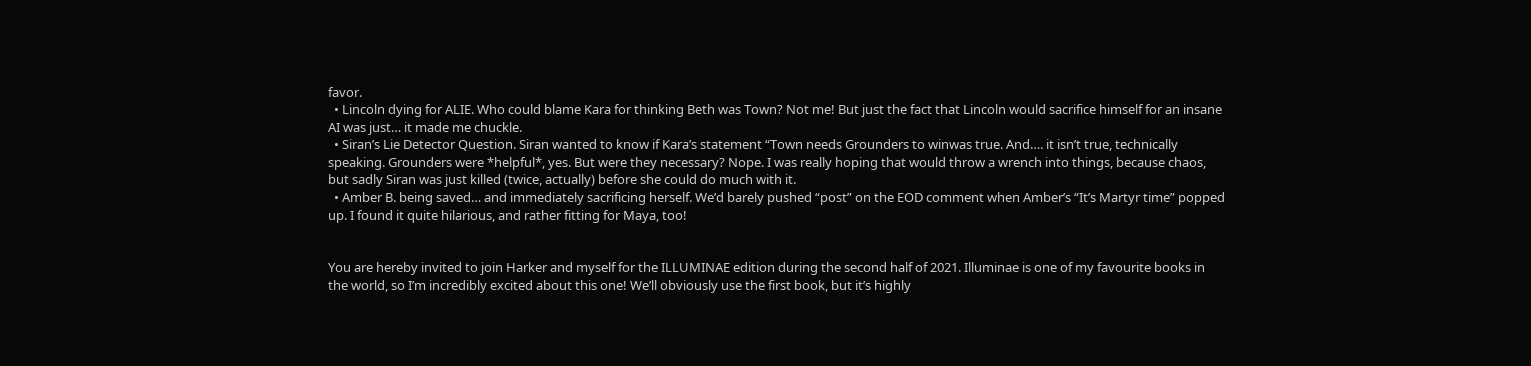favor.
  • Lincoln dying for ALIE. Who could blame Kara for thinking Beth was Town? Not me! But just the fact that Lincoln would sacrifice himself for an insane AI was just… it made me chuckle.
  • Siran’s Lie Detector Question. Siran wanted to know if Kara’s statement “Town needs Grounders to winwas true. And…. it isn’t true, technically speaking. Grounders were *helpful*, yes. But were they necessary? Nope. I was really hoping that would throw a wrench into things, because chaos, but sadly Siran was just killed (twice, actually) before she could do much with it.
  • Amber B. being saved… and immediately sacrificing herself. We’d barely pushed “post” on the EOD comment when Amber’s “It’s Martyr time” popped up. I found it quite hilarious, and rather fitting for Maya, too!


You are hereby invited to join Harker and myself for the ILLUMINAE edition during the second half of 2021. Illuminae is one of my favourite books in the world, so I’m incredibly excited about this one! We’ll obviously use the first book, but it’s highly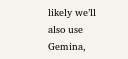likely we’ll also use Gemina,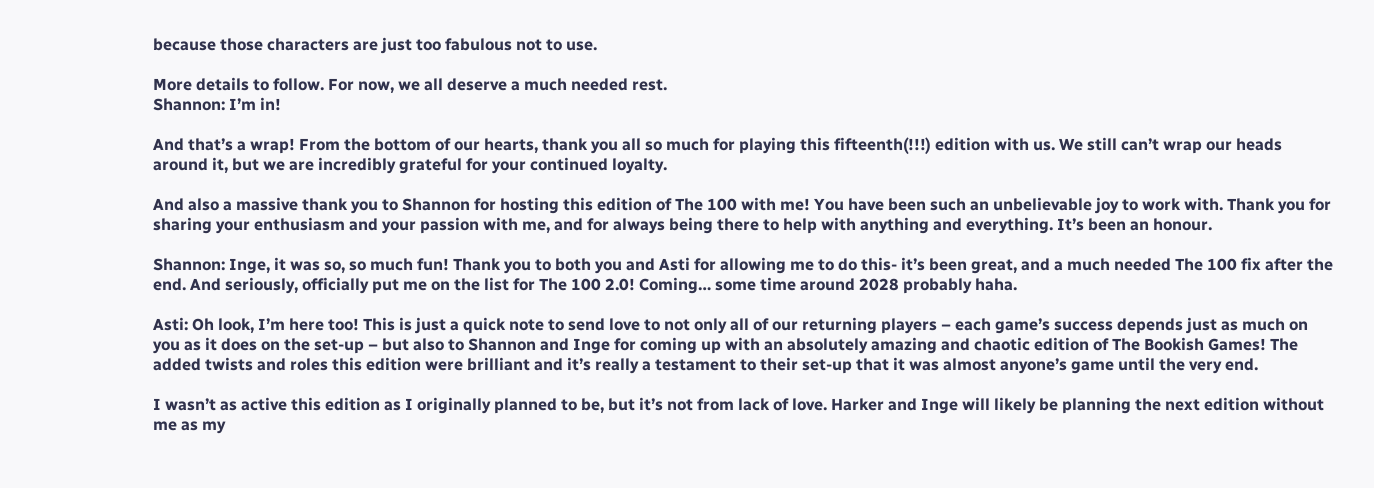because those characters are just too fabulous not to use.

More details to follow. For now, we all deserve a much needed rest.
Shannon: I’m in!

And that’s a wrap! From the bottom of our hearts, thank you all so much for playing this fifteenth(!!!) edition with us. We still can’t wrap our heads around it, but we are incredibly grateful for your continued loyalty.

And also a massive thank you to Shannon for hosting this edition of The 100 with me! You have been such an unbelievable joy to work with. Thank you for sharing your enthusiasm and your passion with me, and for always being there to help with anything and everything. It’s been an honour.

Shannon: Inge, it was so, so much fun! Thank you to both you and Asti for allowing me to do this- it’s been great, and a much needed The 100 fix after the end. And seriously, officially put me on the list for The 100 2.0! Coming… some time around 2028 probably haha.

Asti: Oh look, I’m here too! This is just a quick note to send love to not only all of our returning players – each game’s success depends just as much on you as it does on the set-up – but also to Shannon and Inge for coming up with an absolutely amazing and chaotic edition of The Bookish Games! The added twists and roles this edition were brilliant and it’s really a testament to their set-up that it was almost anyone’s game until the very end.

I wasn’t as active this edition as I originally planned to be, but it’s not from lack of love. Harker and Inge will likely be planning the next edition without me as my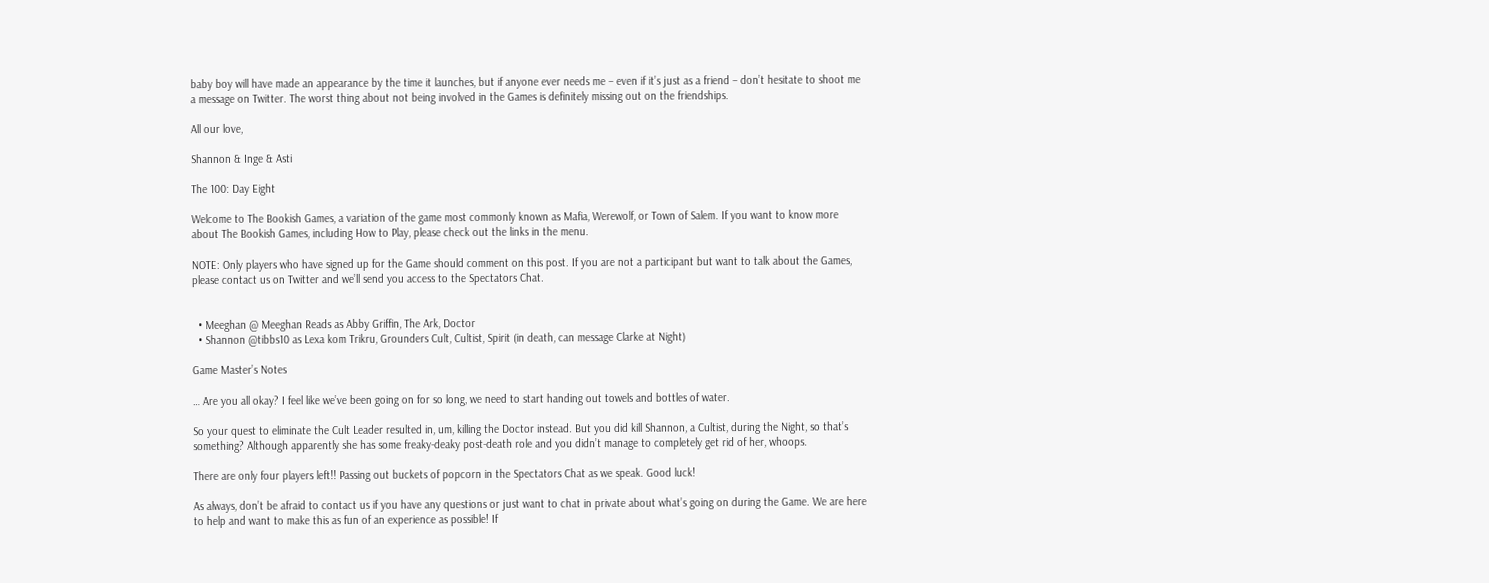baby boy will have made an appearance by the time it launches, but if anyone ever needs me – even if it’s just as a friend – don’t hesitate to shoot me a message on Twitter. The worst thing about not being involved in the Games is definitely missing out on the friendships.

All our love,

Shannon & Inge & Asti

The 100: Day Eight

Welcome to The Bookish Games, a variation of the game most commonly known as Mafia, Werewolf, or Town of Salem. If you want to know more about The Bookish Games, including How to Play, please check out the links in the menu.

NOTE: Only players who have signed up for the Game should comment on this post. If you are not a participant but want to talk about the Games, please contact us on Twitter and we’ll send you access to the Spectators Chat.


  • Meeghan @ Meeghan Reads as Abby Griffin, The Ark, Doctor
  • Shannon @tibbs10 as Lexa kom Trikru, Grounders Cult, Cultist, Spirit (in death, can message Clarke at Night)

Game Master’s Notes

… Are you all okay? I feel like we’ve been going on for so long, we need to start handing out towels and bottles of water.

So your quest to eliminate the Cult Leader resulted in, um, killing the Doctor instead. But you did kill Shannon, a Cultist, during the Night, so that’s something? Although apparently she has some freaky-deaky post-death role and you didn’t manage to completely get rid of her, whoops.

There are only four players left!! Passing out buckets of popcorn in the Spectators Chat as we speak. Good luck!

As always, don’t be afraid to contact us if you have any questions or just want to chat in private about what’s going on during the Game. We are here to help and want to make this as fun of an experience as possible! If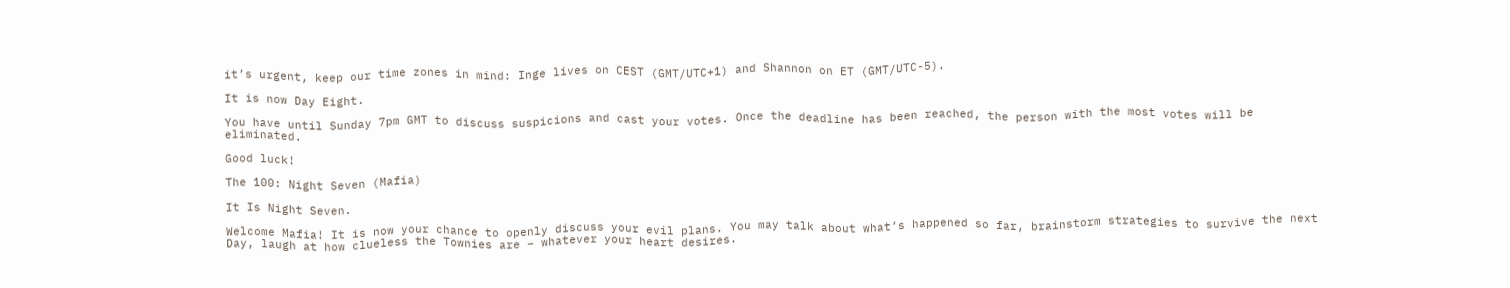it’s urgent, keep our time zones in mind: Inge lives on CEST (GMT/UTC+1) and Shannon on ET (GMT/UTC-5).

It is now Day Eight.

You have until Sunday 7pm GMT to discuss suspicions and cast your votes. Once the deadline has been reached, the person with the most votes will be eliminated.

Good luck!

The 100: Night Seven (Mafia)

It Is Night Seven.

Welcome Mafia! It is now your chance to openly discuss your evil plans. You may talk about what’s happened so far, brainstorm strategies to survive the next Day, laugh at how clueless the Townies are – whatever your heart desires.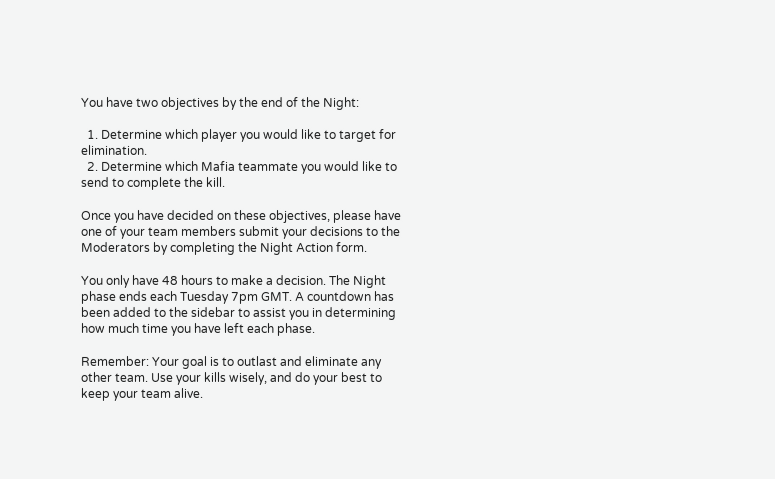You have two objectives by the end of the Night:

  1. Determine which player you would like to target for elimination.
  2. Determine which Mafia teammate you would like to send to complete the kill.

Once you have decided on these objectives, please have one of your team members submit your decisions to the Moderators by completing the Night Action form.

You only have 48 hours to make a decision. The Night phase ends each Tuesday 7pm GMT. A countdown has been added to the sidebar to assist you in determining how much time you have left each phase.

Remember: Your goal is to outlast and eliminate any other team. Use your kills wisely, and do your best to keep your team alive.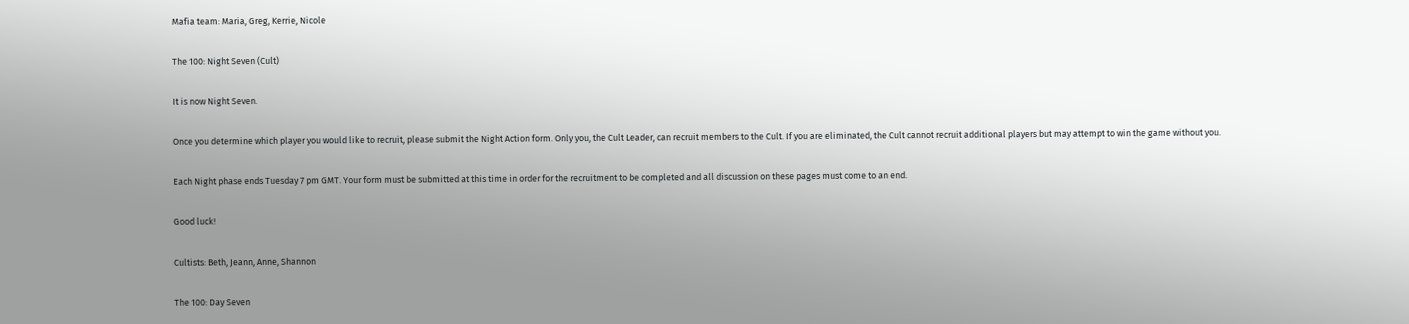Mafia team: Maria, Greg, Kerrie, Nicole

The 100: Night Seven (Cult)

It is now Night Seven.

Once you determine which player you would like to recruit, please submit the Night Action form. Only you, the Cult Leader, can recruit members to the Cult. If you are eliminated, the Cult cannot recruit additional players but may attempt to win the game without you.

Each Night phase ends Tuesday 7 pm GMT. Your form must be submitted at this time in order for the recruitment to be completed and all discussion on these pages must come to an end.

Good luck!

Cultists: Beth, Jeann, Anne, Shannon

The 100: Day Seven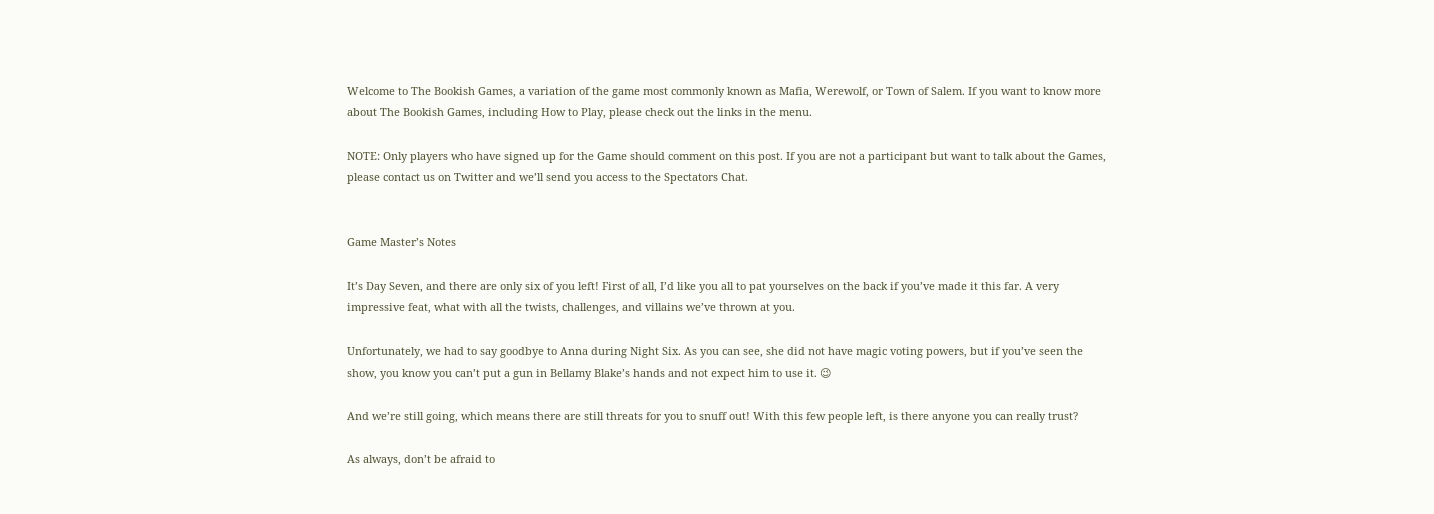Welcome to The Bookish Games, a variation of the game most commonly known as Mafia, Werewolf, or Town of Salem. If you want to know more about The Bookish Games, including How to Play, please check out the links in the menu.

NOTE: Only players who have signed up for the Game should comment on this post. If you are not a participant but want to talk about the Games, please contact us on Twitter and we’ll send you access to the Spectators Chat.


Game Master’s Notes

It’s Day Seven, and there are only six of you left! First of all, I’d like you all to pat yourselves on the back if you’ve made it this far. A very impressive feat, what with all the twists, challenges, and villains we’ve thrown at you.

Unfortunately, we had to say goodbye to Anna during Night Six. As you can see, she did not have magic voting powers, but if you’ve seen the show, you know you can’t put a gun in Bellamy Blake’s hands and not expect him to use it. 😉

And we’re still going, which means there are still threats for you to snuff out! With this few people left, is there anyone you can really trust?

As always, don’t be afraid to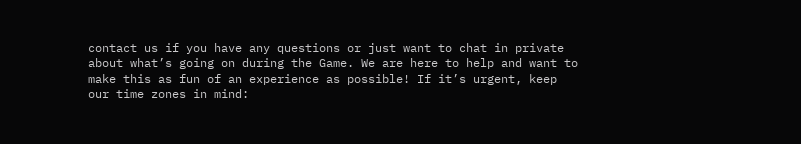contact us if you have any questions or just want to chat in private about what’s going on during the Game. We are here to help and want to make this as fun of an experience as possible! If it’s urgent, keep our time zones in mind: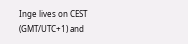Inge lives on CEST (GMT/UTC+1) and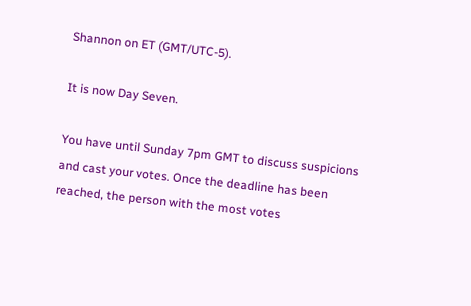Shannon on ET (GMT/UTC-5).

It is now Day Seven.

You have until Sunday 7pm GMT to discuss suspicions and cast your votes. Once the deadline has been reached, the person with the most votes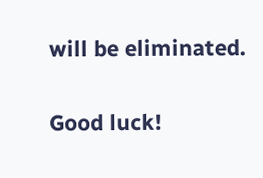will be eliminated.

Good luck!